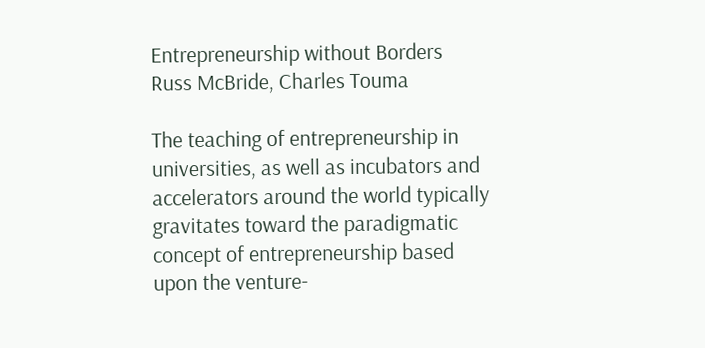Entrepreneurship without Borders
Russ McBride, Charles Touma

The teaching of entrepreneurship in universities, as well as incubators and accelerators around the world typically gravitates toward the paradigmatic concept of entrepreneurship based upon the venture-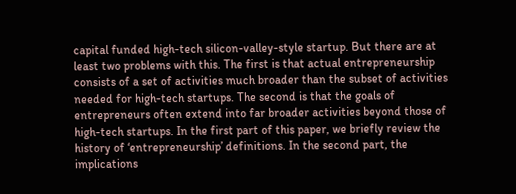capital funded high-tech silicon-valley-style startup. But there are at least two problems with this. The first is that actual entrepreneurship consists of a set of activities much broader than the subset of activities needed for high-tech startups. The second is that the goals of entrepreneurs often extend into far broader activities beyond those of high-tech startups. In the first part of this paper, we briefly review the history of ‘entrepreneurship’ definitions. In the second part, the implications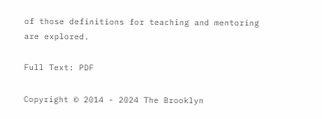of those definitions for teaching and mentoring are explored.

Full Text: PDF

Copyright © 2014 - 2024 The Brooklyn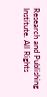Research and Publishing Institute. All Rights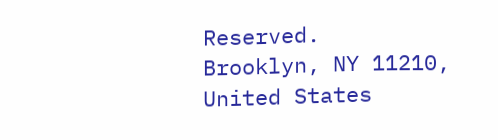Reserved.
Brooklyn, NY 11210, United States